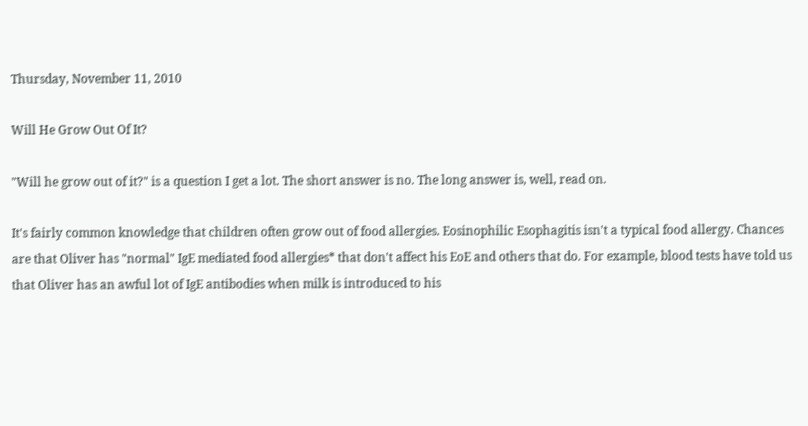Thursday, November 11, 2010

Will He Grow Out Of It?

"Will he grow out of it?" is a question I get a lot. The short answer is no. The long answer is, well, read on.

It's fairly common knowledge that children often grow out of food allergies. Eosinophilic Esophagitis isn't a typical food allergy. Chances are that Oliver has "normal" IgE mediated food allergies* that don't affect his EoE and others that do. For example, blood tests have told us that Oliver has an awful lot of IgE antibodies when milk is introduced to his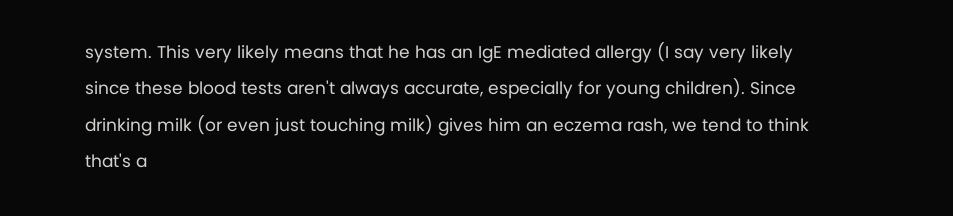system. This very likely means that he has an IgE mediated allergy (I say very likely since these blood tests aren't always accurate, especially for young children). Since drinking milk (or even just touching milk) gives him an eczema rash, we tend to think that's a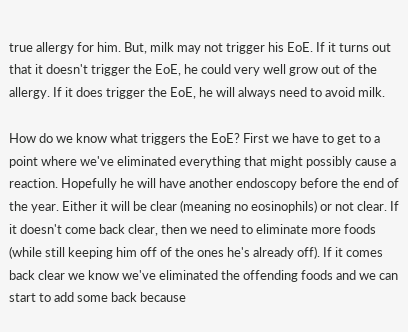true allergy for him. But, milk may not trigger his EoE. If it turns out that it doesn't trigger the EoE, he could very well grow out of the allergy. If it does trigger the EoE, he will always need to avoid milk.

How do we know what triggers the EoE? First we have to get to a point where we've eliminated everything that might possibly cause a reaction. Hopefully he will have another endoscopy before the end of the year. Either it will be clear (meaning no eosinophils) or not clear. If it doesn't come back clear, then we need to eliminate more foods (while still keeping him off of the ones he's already off). If it comes back clear we know we've eliminated the offending foods and we can start to add some back because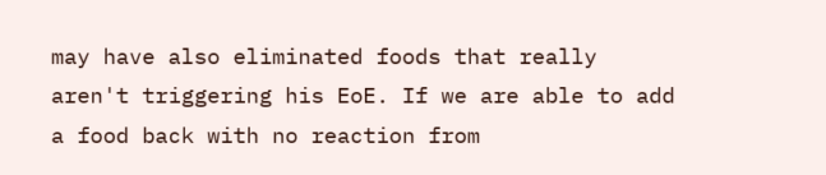may have also eliminated foods that really aren't triggering his EoE. If we are able to add a food back with no reaction from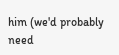him (we'd probably need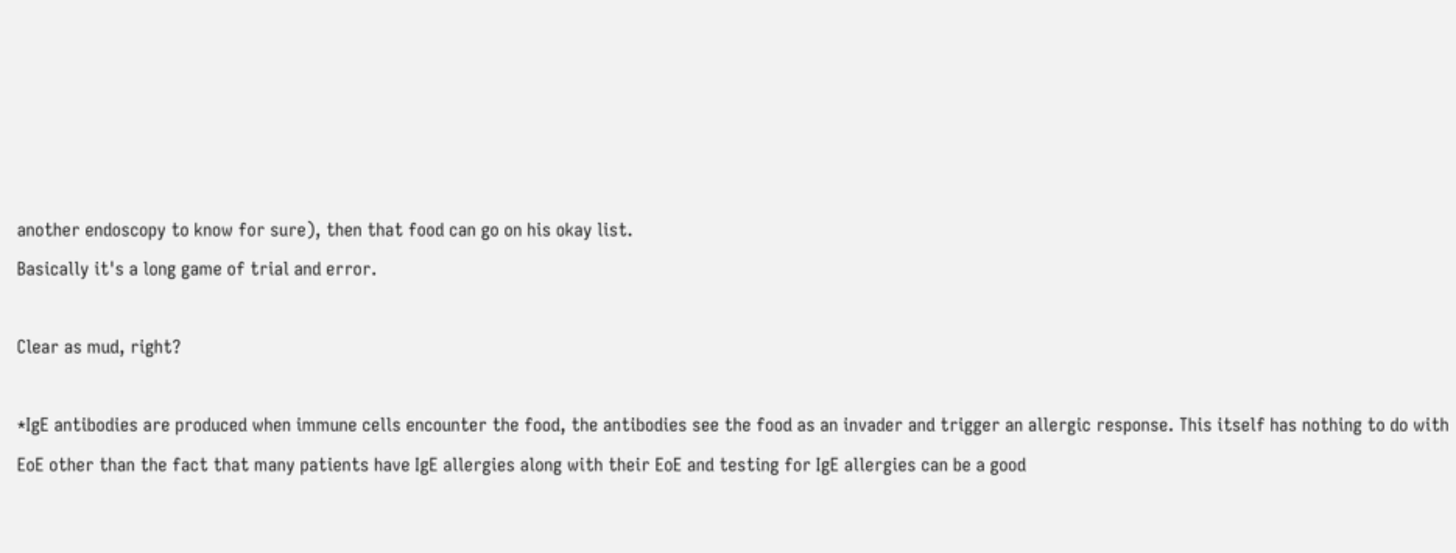another endoscopy to know for sure), then that food can go on his okay list.
Basically it's a long game of trial and error.

Clear as mud, right?

*IgE antibodies are produced when immune cells encounter the food, the antibodies see the food as an invader and trigger an allergic response. This itself has nothing to do with EoE other than the fact that many patients have IgE allergies along with their EoE and testing for IgE allergies can be a good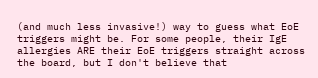(and much less invasive!) way to guess what EoE triggers might be. For some people, their IgE allergies ARE their EoE triggers straight across the board, but I don't believe that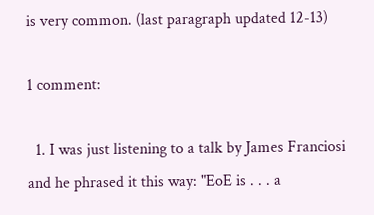is very common. (last paragraph updated 12-13)

1 comment:

  1. I was just listening to a talk by James Franciosi and he phrased it this way: "EoE is . . . a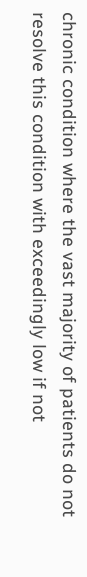chronic condition where the vast majority of patients do not resolve this condition with exceedingly low if not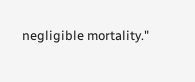negligible mortality."